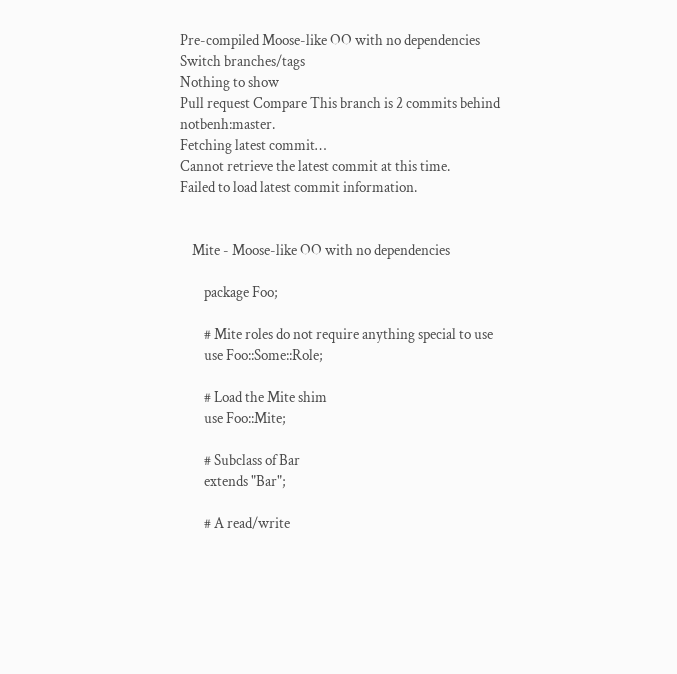Pre-compiled Moose-like OO with no dependencies
Switch branches/tags
Nothing to show
Pull request Compare This branch is 2 commits behind notbenh:master.
Fetching latest commit…
Cannot retrieve the latest commit at this time.
Failed to load latest commit information.


    Mite - Moose-like OO with no dependencies

        package Foo;

        # Mite roles do not require anything special to use
        use Foo::Some::Role;

        # Load the Mite shim
        use Foo::Mite;

        # Subclass of Bar
        extends "Bar";

        # A read/write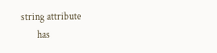string attribute
        has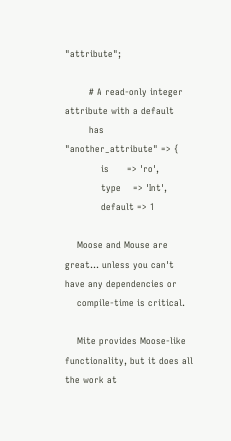"attribute";

        # A read-only integer attribute with a default
        has "another_attribute" => {
            is      => 'ro',
            type    => 'Int',
            default => 1

    Moose and Mouse are great... unless you can't have any dependencies or
    compile-time is critical.

    Mite provides Moose-like functionality, but it does all the work at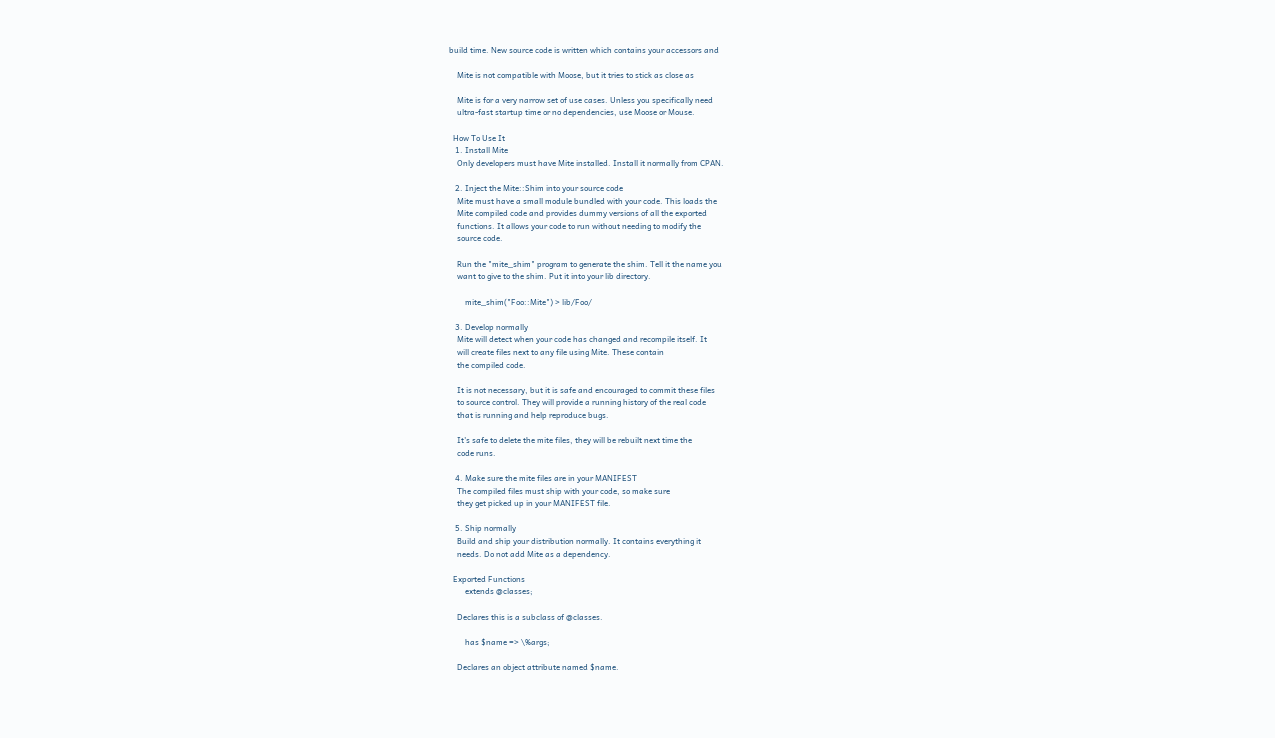build time. New source code is written which contains your accessors and

    Mite is not compatible with Moose, but it tries to stick as close as

    Mite is for a very narrow set of use cases. Unless you specifically need
    ultra-fast startup time or no dependencies, use Moose or Mouse.

  How To Use It
   1. Install Mite
    Only developers must have Mite installed. Install it normally from CPAN.

   2. Inject the Mite::Shim into your source code
    Mite must have a small module bundled with your code. This loads the
    Mite compiled code and provides dummy versions of all the exported
    functions. It allows your code to run without needing to modify the
    source code.

    Run the "mite_shim" program to generate the shim. Tell it the name you
    want to give to the shim. Put it into your lib directory.

        mite_shim("Foo::Mite") > lib/Foo/

   3. Develop normally
    Mite will detect when your code has changed and recompile itself. It
    will create files next to any file using Mite. These contain
    the compiled code.

    It is not necessary, but it is safe and encouraged to commit these files
    to source control. They will provide a running history of the real code
    that is running and help reproduce bugs.

    It's safe to delete the mite files, they will be rebuilt next time the
    code runs.

   4. Make sure the mite files are in your MANIFEST
    The compiled files must ship with your code, so make sure
    they get picked up in your MANIFEST file.

   5. Ship normally
    Build and ship your distribution normally. It contains everything it
    needs. Do not add Mite as a dependency.

  Exported Functions
        extends @classes;

    Declares this is a subclass of @classes.

        has $name => \%args;

    Declares an object attribute named $name.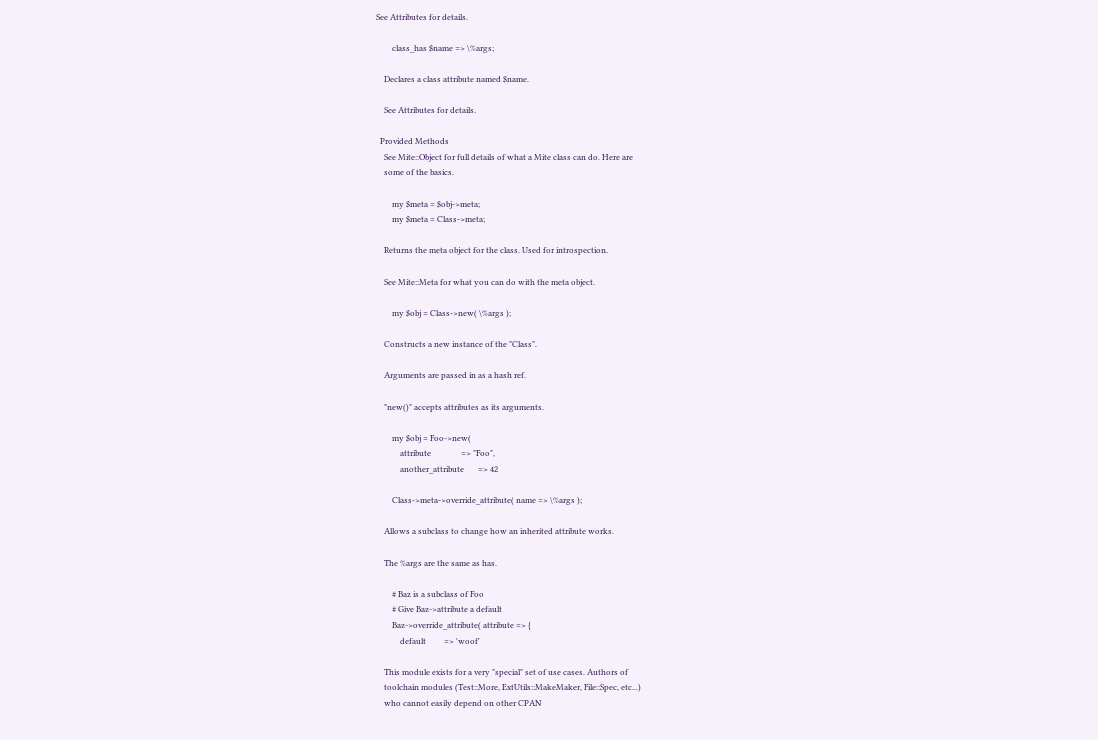See Attributes for details.

        class_has $name => \%args;

    Declares a class attribute named $name.

    See Attributes for details.

  Provided Methods
    See Mite::Object for full details of what a Mite class can do. Here are
    some of the basics.

        my $meta = $obj->meta;
        my $meta = Class->meta;

    Returns the meta object for the class. Used for introspection.

    See Mite::Meta for what you can do with the meta object.

        my $obj = Class->new( \%args );

    Constructs a new instance of the "Class".

    Arguments are passed in as a hash ref.

    "new()" accepts attributes as its arguments.

        my $obj = Foo->new(
            attribute               => "Foo",
            another_attribute       => 42

        Class->meta->override_attribute( name => \%args );

    Allows a subclass to change how an inherited attribute works.

    The %args are the same as has.

        # Baz is a subclass of Foo
        # Give Baz->attribute a default
        Baz->override_attribute( attribute => {
            default         => 'woof'

    This module exists for a very "special" set of use cases. Authors of
    toolchain modules (Test::More, ExtUtils::MakeMaker, File::Spec, etc...)
    who cannot easily depend on other CPAN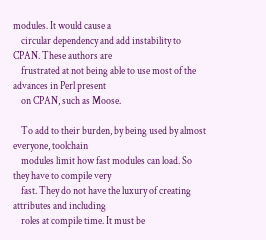modules. It would cause a
    circular dependency and add instability to CPAN. These authors are
    frustrated at not being able to use most of the advances in Perl present
    on CPAN, such as Moose.

    To add to their burden, by being used by almost everyone, toolchain
    modules limit how fast modules can load. So they have to compile very
    fast. They do not have the luxury of creating attributes and including
    roles at compile time. It must be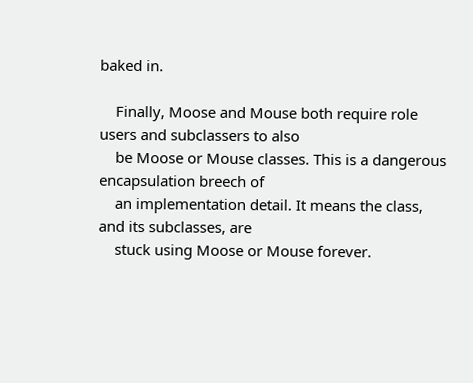baked in.

    Finally, Moose and Mouse both require role users and subclassers to also
    be Moose or Mouse classes. This is a dangerous encapsulation breech of
    an implementation detail. It means the class, and its subclasses, are
    stuck using Moose or Mouse forever.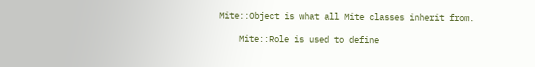Mite::Object is what all Mite classes inherit from.

    Mite::Role is used to define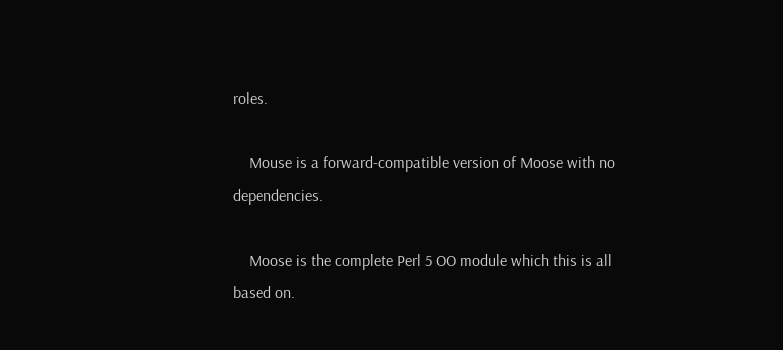roles.

    Mouse is a forward-compatible version of Moose with no dependencies.

    Moose is the complete Perl 5 OO module which this is all based on.